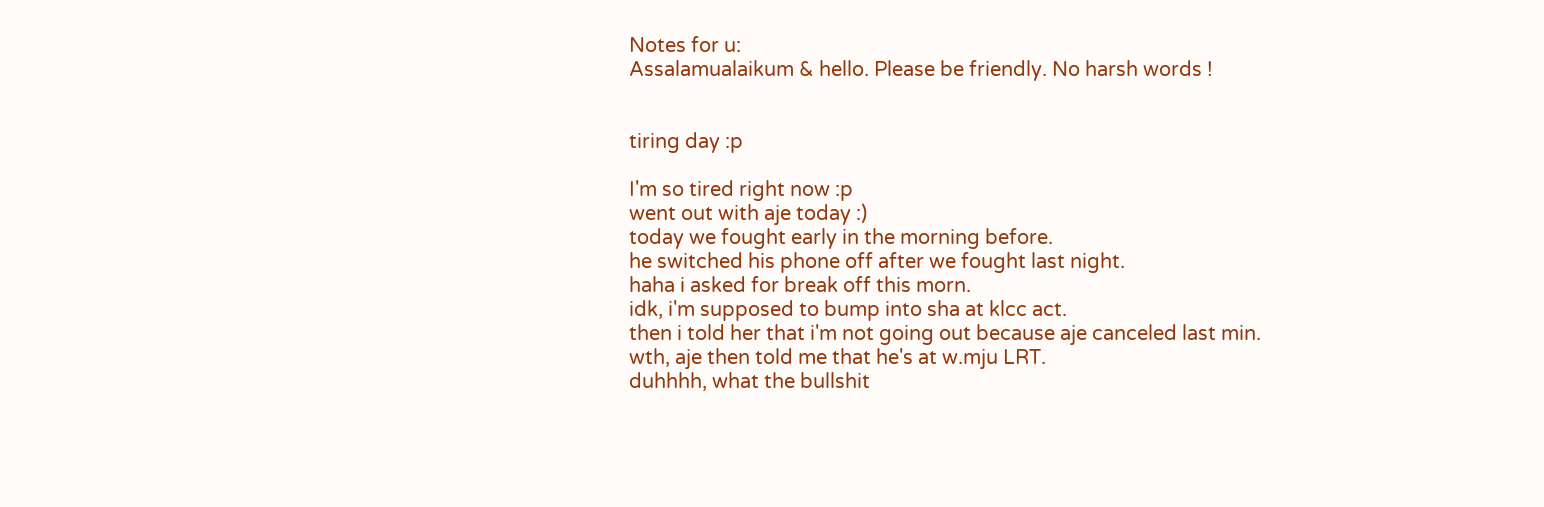Notes for u:
Assalamualaikum & hello. Please be friendly. No harsh words !


tiring day :p

I'm so tired right now :p
went out with aje today :)
today we fought early in the morning before.
he switched his phone off after we fought last night.
haha i asked for break off this morn.
idk, i'm supposed to bump into sha at klcc act.
then i told her that i'm not going out because aje canceled last min.
wth, aje then told me that he's at w.mju LRT.
duhhhh, what the bullshit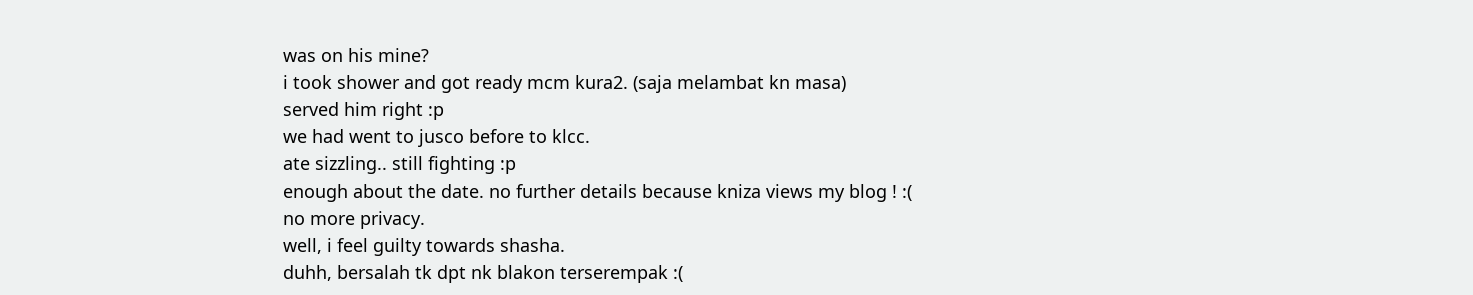was on his mine?
i took shower and got ready mcm kura2. (saja melambat kn masa)
served him right :p
we had went to jusco before to klcc.
ate sizzling.. still fighting :p
enough about the date. no further details because kniza views my blog ! :(
no more privacy.
well, i feel guilty towards shasha.
duhh, bersalah tk dpt nk blakon terserempak :(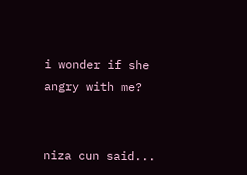i wonder if she angry with me?


niza cun said...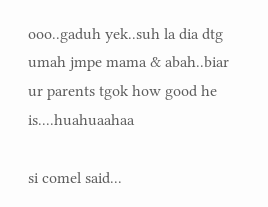ooo..gaduh yek..suh la dia dtg umah jmpe mama & abah..biar ur parents tgok how good he is....huahuaahaa

si comel said...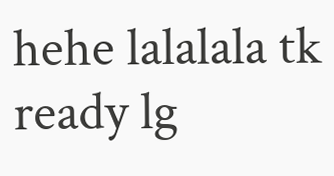hehe lalalala tk ready lg